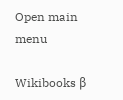Open main menu

Wikibooks β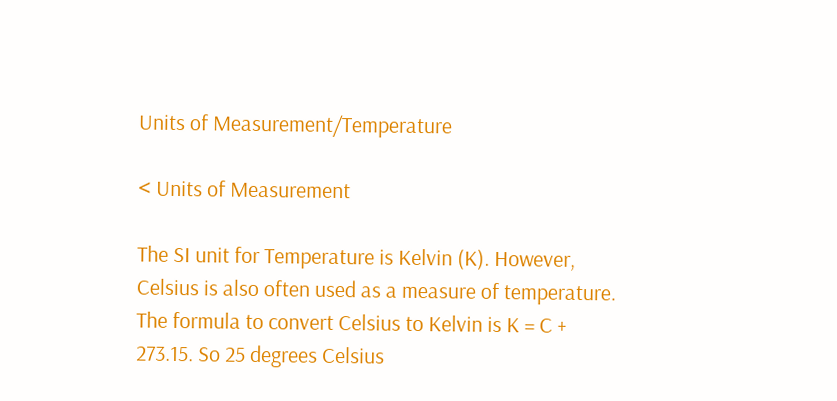Units of Measurement/Temperature

< Units of Measurement

The SI unit for Temperature is Kelvin (K). However, Celsius is also often used as a measure of temperature. The formula to convert Celsius to Kelvin is K = C + 273.15. So 25 degrees Celsius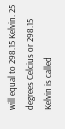will equal to 298.15 Kelvin. 25 degrees Celcius or 298.15 Kelvin is called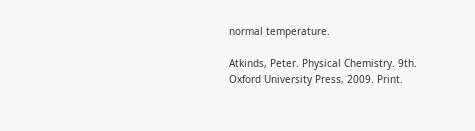normal temperature.

Atkinds, Peter. Physical Chemistry. 9th. Oxford University Press, 2009. Print.